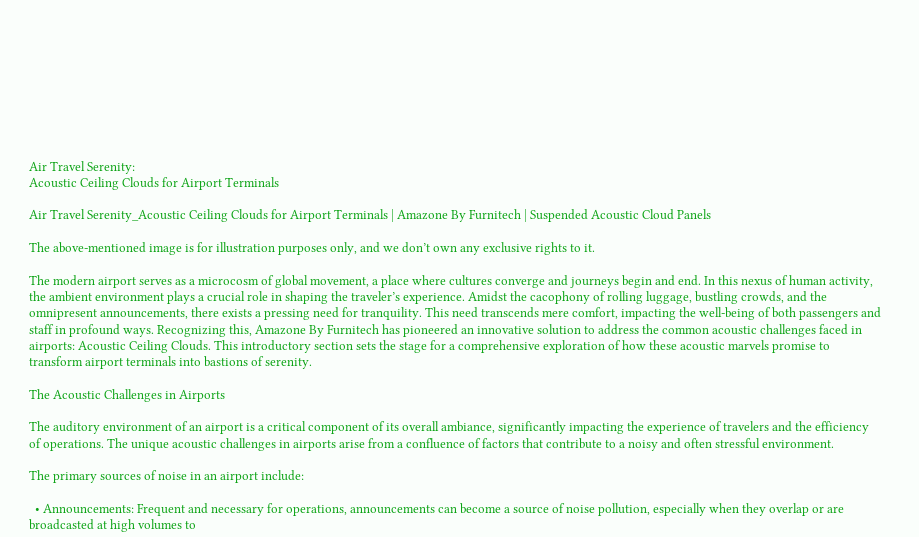Air Travel Serenity:
Acoustic Ceiling Clouds for Airport Terminals

Air Travel Serenity_Acoustic Ceiling Clouds for Airport Terminals | Amazone By Furnitech | Suspended Acoustic Cloud Panels

The above-mentioned image is for illustration purposes only, and we don’t own any exclusive rights to it.

The modern airport serves as a microcosm of global movement, a place where cultures converge and journeys begin and end. In this nexus of human activity, the ambient environment plays a crucial role in shaping the traveler’s experience. Amidst the cacophony of rolling luggage, bustling crowds, and the omnipresent announcements, there exists a pressing need for tranquility. This need transcends mere comfort, impacting the well-being of both passengers and staff in profound ways. Recognizing this, Amazone By Furnitech has pioneered an innovative solution to address the common acoustic challenges faced in airports: Acoustic Ceiling Clouds. This introductory section sets the stage for a comprehensive exploration of how these acoustic marvels promise to transform airport terminals into bastions of serenity.

The Acoustic Challenges in Airports

The auditory environment of an airport is a critical component of its overall ambiance, significantly impacting the experience of travelers and the efficiency of operations. The unique acoustic challenges in airports arise from a confluence of factors that contribute to a noisy and often stressful environment.

The primary sources of noise in an airport include:

  • Announcements: Frequent and necessary for operations, announcements can become a source of noise pollution, especially when they overlap or are broadcasted at high volumes to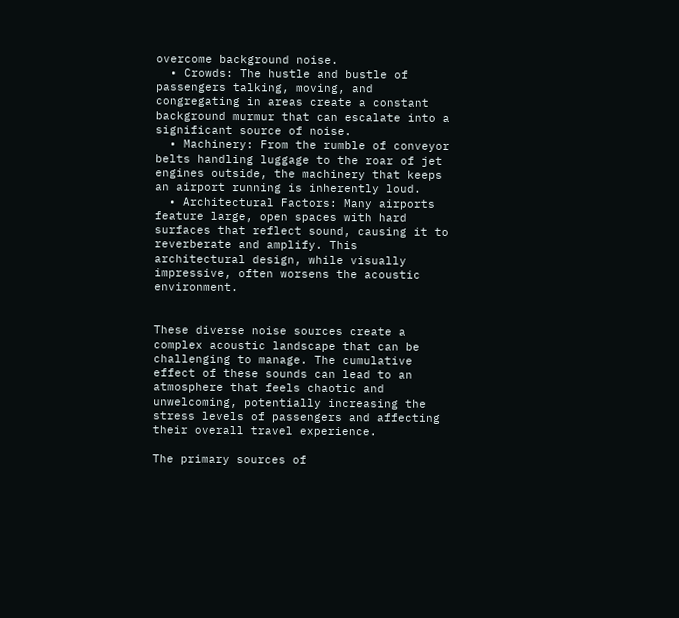overcome background noise.
  • Crowds: The hustle and bustle of passengers talking, moving, and congregating in areas create a constant background murmur that can escalate into a significant source of noise.
  • Machinery: From the rumble of conveyor belts handling luggage to the roar of jet engines outside, the machinery that keeps an airport running is inherently loud.
  • Architectural Factors: Many airports feature large, open spaces with hard surfaces that reflect sound, causing it to reverberate and amplify. This architectural design, while visually impressive, often worsens the acoustic environment.


These diverse noise sources create a complex acoustic landscape that can be challenging to manage. The cumulative effect of these sounds can lead to an atmosphere that feels chaotic and unwelcoming, potentially increasing the stress levels of passengers and affecting their overall travel experience.

The primary sources of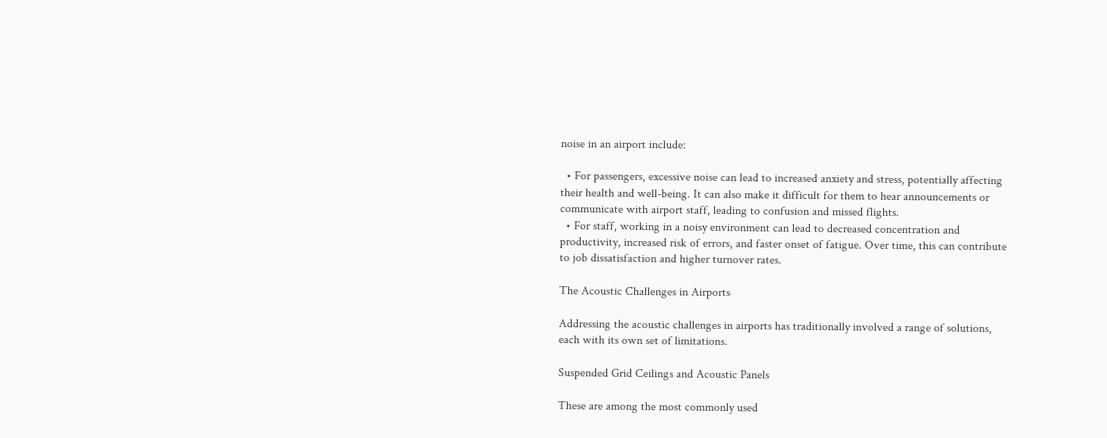noise in an airport include:

  • For passengers, excessive noise can lead to increased anxiety and stress, potentially affecting their health and well-being. It can also make it difficult for them to hear announcements or communicate with airport staff, leading to confusion and missed flights.
  • For staff, working in a noisy environment can lead to decreased concentration and productivity, increased risk of errors, and faster onset of fatigue. Over time, this can contribute to job dissatisfaction and higher turnover rates.

The Acoustic Challenges in Airports

Addressing the acoustic challenges in airports has traditionally involved a range of solutions, each with its own set of limitations.

Suspended Grid Ceilings and Acoustic Panels

These are among the most commonly used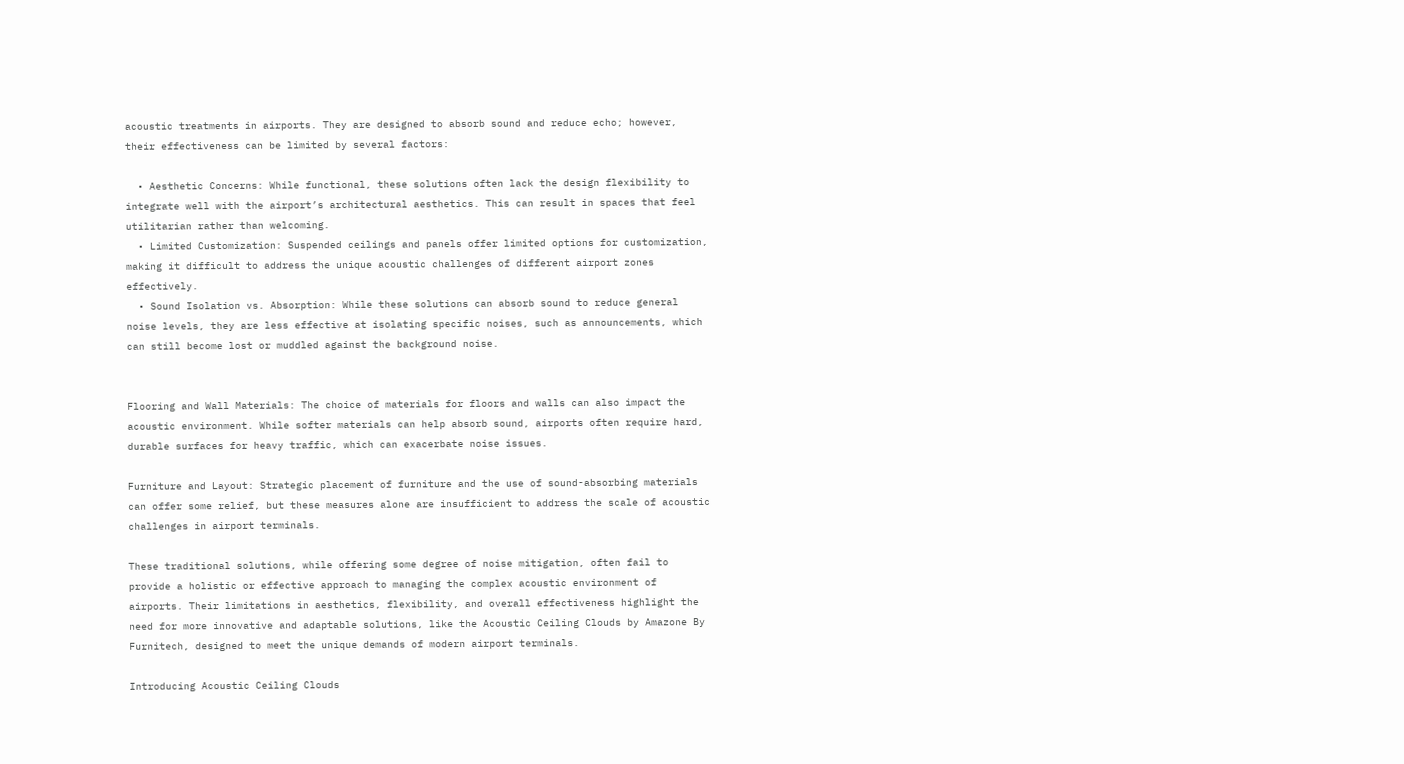acoustic treatments in airports. They are designed to absorb sound and reduce echo; however, their effectiveness can be limited by several factors:

  • Aesthetic Concerns: While functional, these solutions often lack the design flexibility to integrate well with the airport’s architectural aesthetics. This can result in spaces that feel utilitarian rather than welcoming.
  • Limited Customization: Suspended ceilings and panels offer limited options for customization, making it difficult to address the unique acoustic challenges of different airport zones effectively.
  • Sound Isolation vs. Absorption: While these solutions can absorb sound to reduce general noise levels, they are less effective at isolating specific noises, such as announcements, which can still become lost or muddled against the background noise.


Flooring and Wall Materials: The choice of materials for floors and walls can also impact the acoustic environment. While softer materials can help absorb sound, airports often require hard, durable surfaces for heavy traffic, which can exacerbate noise issues.

Furniture and Layout: Strategic placement of furniture and the use of sound-absorbing materials can offer some relief, but these measures alone are insufficient to address the scale of acoustic challenges in airport terminals.

These traditional solutions, while offering some degree of noise mitigation, often fail to provide a holistic or effective approach to managing the complex acoustic environment of airports. Their limitations in aesthetics, flexibility, and overall effectiveness highlight the need for more innovative and adaptable solutions, like the Acoustic Ceiling Clouds by Amazone By Furnitech, designed to meet the unique demands of modern airport terminals.

Introducing Acoustic Ceiling Clouds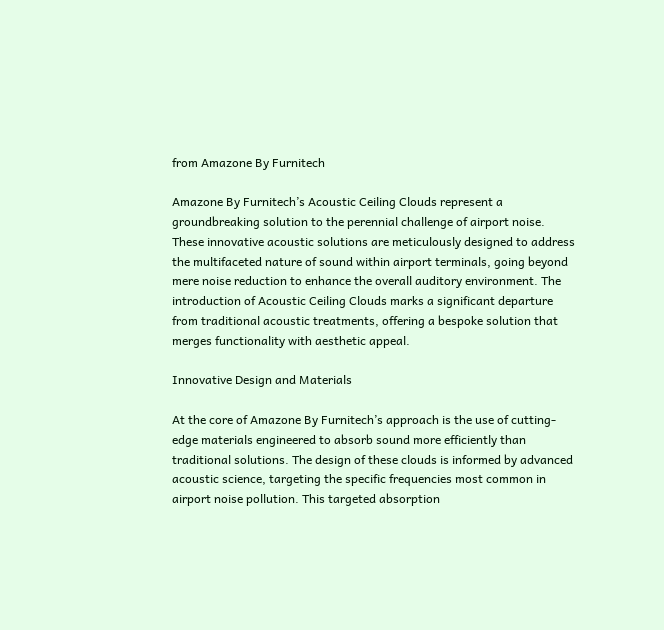from Amazone By Furnitech

Amazone By Furnitech’s Acoustic Ceiling Clouds represent a groundbreaking solution to the perennial challenge of airport noise. These innovative acoustic solutions are meticulously designed to address the multifaceted nature of sound within airport terminals, going beyond mere noise reduction to enhance the overall auditory environment. The introduction of Acoustic Ceiling Clouds marks a significant departure from traditional acoustic treatments, offering a bespoke solution that merges functionality with aesthetic appeal.

Innovative Design and Materials

At the core of Amazone By Furnitech’s approach is the use of cutting-edge materials engineered to absorb sound more efficiently than traditional solutions. The design of these clouds is informed by advanced acoustic science, targeting the specific frequencies most common in airport noise pollution. This targeted absorption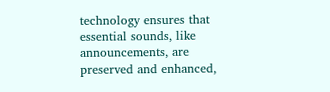technology ensures that essential sounds, like announcements, are preserved and enhanced,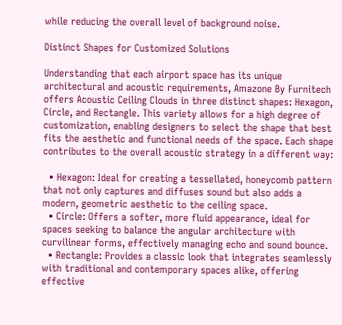while reducing the overall level of background noise.

Distinct Shapes for Customized Solutions

Understanding that each airport space has its unique architectural and acoustic requirements, Amazone By Furnitech offers Acoustic Ceiling Clouds in three distinct shapes: Hexagon, Circle, and Rectangle. This variety allows for a high degree of customization, enabling designers to select the shape that best fits the aesthetic and functional needs of the space. Each shape contributes to the overall acoustic strategy in a different way:

  • Hexagon: Ideal for creating a tessellated, honeycomb pattern that not only captures and diffuses sound but also adds a modern, geometric aesthetic to the ceiling space.
  • Circle: Offers a softer, more fluid appearance, ideal for spaces seeking to balance the angular architecture with curvilinear forms, effectively managing echo and sound bounce.
  • Rectangle: Provides a classic look that integrates seamlessly with traditional and contemporary spaces alike, offering effective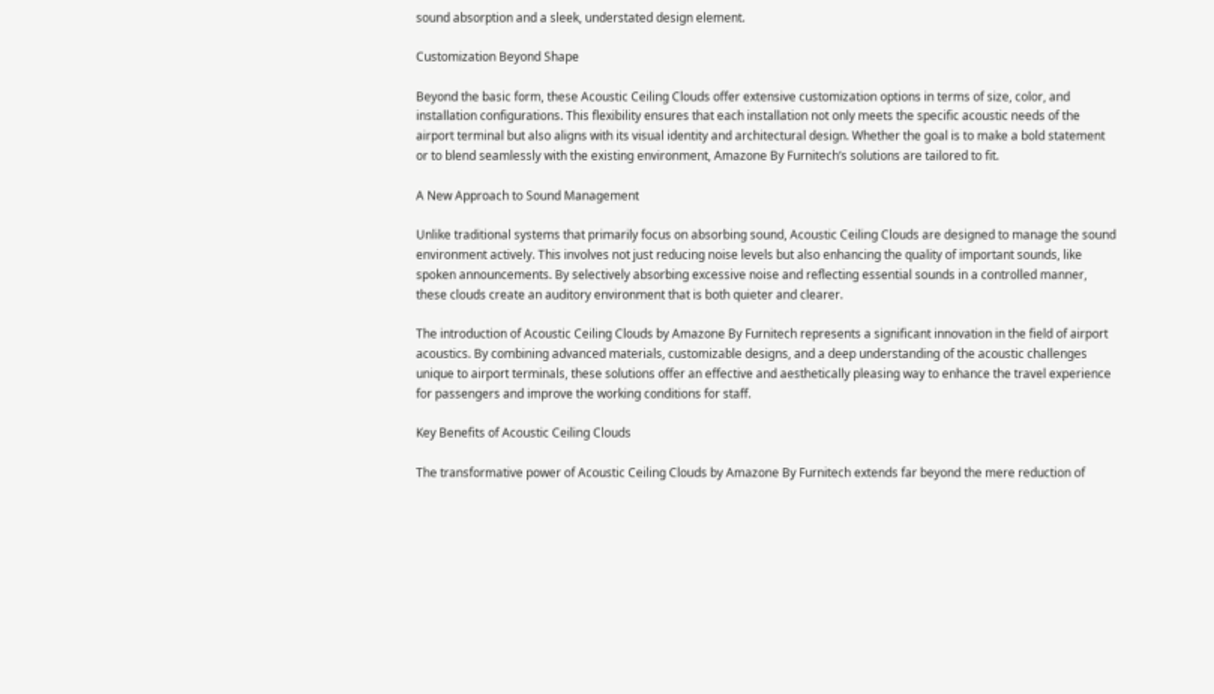sound absorption and a sleek, understated design element.

Customization Beyond Shape

Beyond the basic form, these Acoustic Ceiling Clouds offer extensive customization options in terms of size, color, and installation configurations. This flexibility ensures that each installation not only meets the specific acoustic needs of the airport terminal but also aligns with its visual identity and architectural design. Whether the goal is to make a bold statement or to blend seamlessly with the existing environment, Amazone By Furnitech’s solutions are tailored to fit.

A New Approach to Sound Management

Unlike traditional systems that primarily focus on absorbing sound, Acoustic Ceiling Clouds are designed to manage the sound environment actively. This involves not just reducing noise levels but also enhancing the quality of important sounds, like spoken announcements. By selectively absorbing excessive noise and reflecting essential sounds in a controlled manner, these clouds create an auditory environment that is both quieter and clearer.

The introduction of Acoustic Ceiling Clouds by Amazone By Furnitech represents a significant innovation in the field of airport acoustics. By combining advanced materials, customizable designs, and a deep understanding of the acoustic challenges unique to airport terminals, these solutions offer an effective and aesthetically pleasing way to enhance the travel experience for passengers and improve the working conditions for staff.

Key Benefits of Acoustic Ceiling Clouds

The transformative power of Acoustic Ceiling Clouds by Amazone By Furnitech extends far beyond the mere reduction of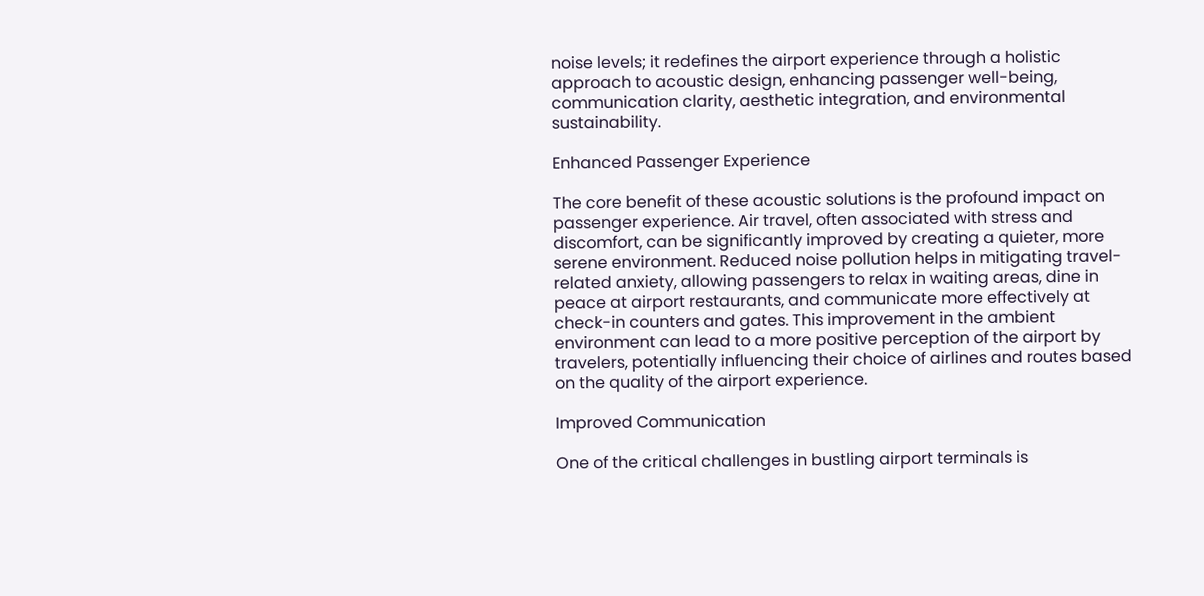noise levels; it redefines the airport experience through a holistic approach to acoustic design, enhancing passenger well-being, communication clarity, aesthetic integration, and environmental sustainability.

Enhanced Passenger Experience

The core benefit of these acoustic solutions is the profound impact on passenger experience. Air travel, often associated with stress and discomfort, can be significantly improved by creating a quieter, more serene environment. Reduced noise pollution helps in mitigating travel-related anxiety, allowing passengers to relax in waiting areas, dine in peace at airport restaurants, and communicate more effectively at check-in counters and gates. This improvement in the ambient environment can lead to a more positive perception of the airport by travelers, potentially influencing their choice of airlines and routes based on the quality of the airport experience.

Improved Communication

One of the critical challenges in bustling airport terminals is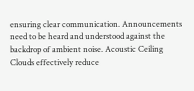ensuring clear communication. Announcements need to be heard and understood against the backdrop of ambient noise. Acoustic Ceiling Clouds effectively reduce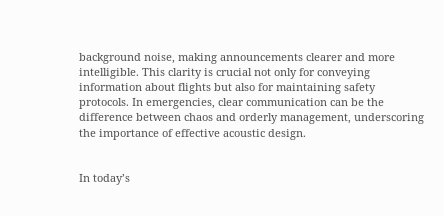background noise, making announcements clearer and more intelligible. This clarity is crucial not only for conveying information about flights but also for maintaining safety protocols. In emergencies, clear communication can be the difference between chaos and orderly management, underscoring the importance of effective acoustic design.


In today’s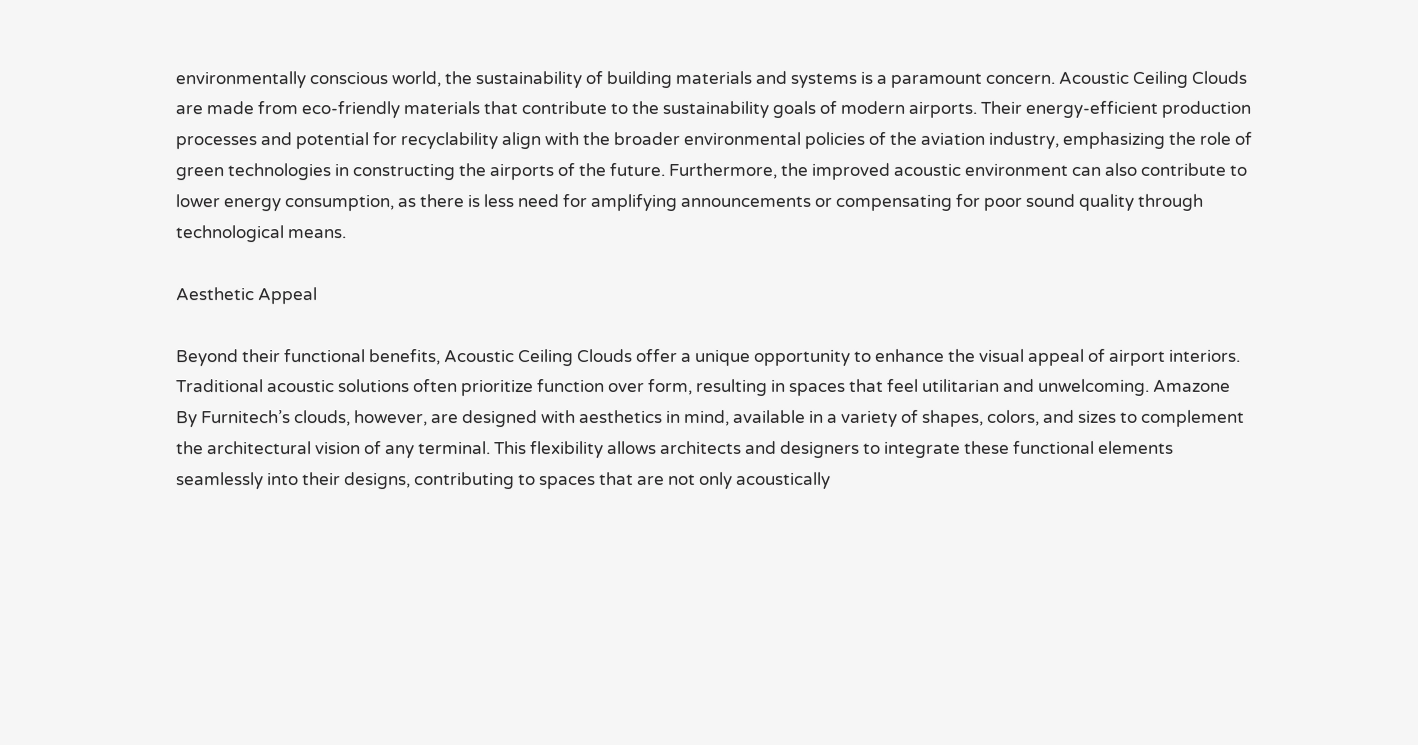environmentally conscious world, the sustainability of building materials and systems is a paramount concern. Acoustic Ceiling Clouds are made from eco-friendly materials that contribute to the sustainability goals of modern airports. Their energy-efficient production processes and potential for recyclability align with the broader environmental policies of the aviation industry, emphasizing the role of green technologies in constructing the airports of the future. Furthermore, the improved acoustic environment can also contribute to lower energy consumption, as there is less need for amplifying announcements or compensating for poor sound quality through technological means.

Aesthetic Appeal

Beyond their functional benefits, Acoustic Ceiling Clouds offer a unique opportunity to enhance the visual appeal of airport interiors. Traditional acoustic solutions often prioritize function over form, resulting in spaces that feel utilitarian and unwelcoming. Amazone By Furnitech’s clouds, however, are designed with aesthetics in mind, available in a variety of shapes, colors, and sizes to complement the architectural vision of any terminal. This flexibility allows architects and designers to integrate these functional elements seamlessly into their designs, contributing to spaces that are not only acoustically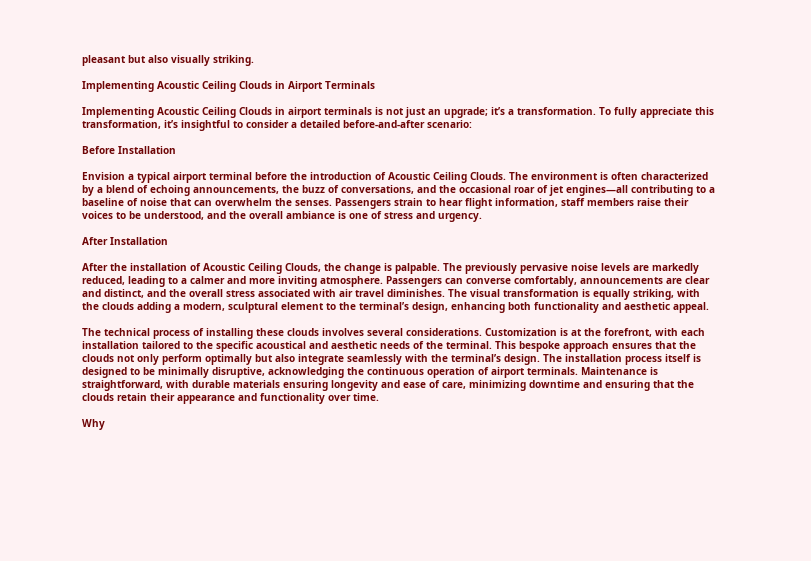pleasant but also visually striking.

Implementing Acoustic Ceiling Clouds in Airport Terminals

Implementing Acoustic Ceiling Clouds in airport terminals is not just an upgrade; it’s a transformation. To fully appreciate this transformation, it’s insightful to consider a detailed before-and-after scenario:

Before Installation

Envision a typical airport terminal before the introduction of Acoustic Ceiling Clouds. The environment is often characterized by a blend of echoing announcements, the buzz of conversations, and the occasional roar of jet engines—all contributing to a baseline of noise that can overwhelm the senses. Passengers strain to hear flight information, staff members raise their voices to be understood, and the overall ambiance is one of stress and urgency.

After Installation

After the installation of Acoustic Ceiling Clouds, the change is palpable. The previously pervasive noise levels are markedly reduced, leading to a calmer and more inviting atmosphere. Passengers can converse comfortably, announcements are clear and distinct, and the overall stress associated with air travel diminishes. The visual transformation is equally striking, with the clouds adding a modern, sculptural element to the terminal’s design, enhancing both functionality and aesthetic appeal.

The technical process of installing these clouds involves several considerations. Customization is at the forefront, with each installation tailored to the specific acoustical and aesthetic needs of the terminal. This bespoke approach ensures that the clouds not only perform optimally but also integrate seamlessly with the terminal’s design. The installation process itself is designed to be minimally disruptive, acknowledging the continuous operation of airport terminals. Maintenance is straightforward, with durable materials ensuring longevity and ease of care, minimizing downtime and ensuring that the clouds retain their appearance and functionality over time.

Why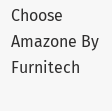Choose Amazone By Furnitech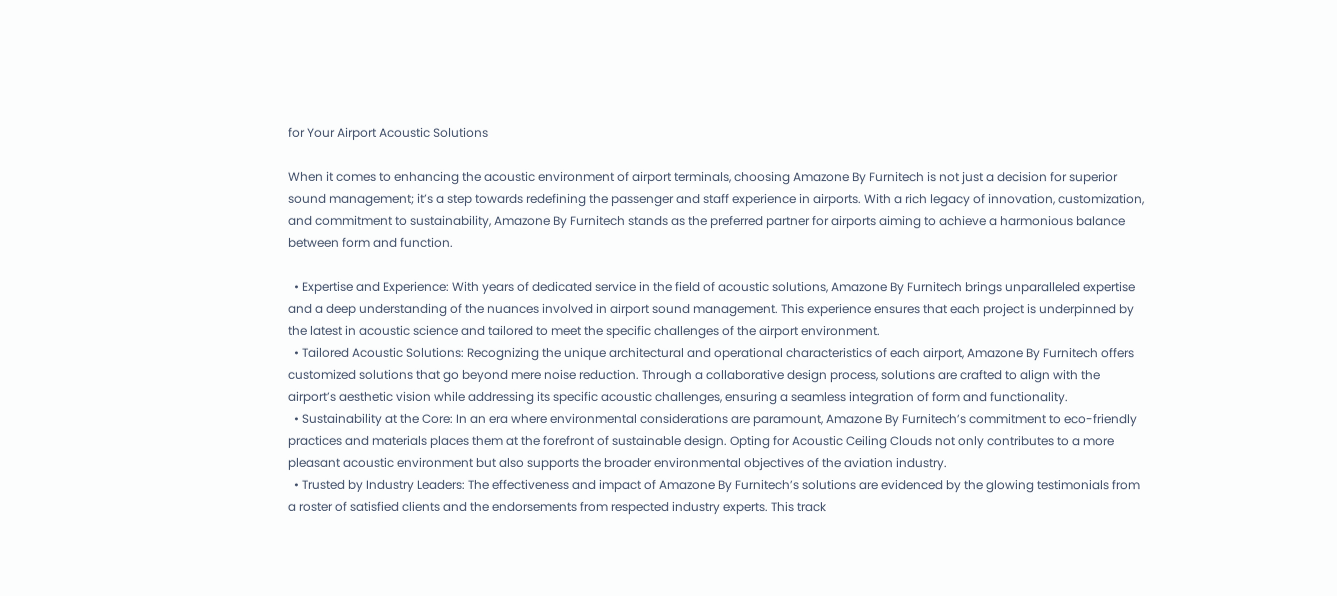for Your Airport Acoustic Solutions

When it comes to enhancing the acoustic environment of airport terminals, choosing Amazone By Furnitech is not just a decision for superior sound management; it’s a step towards redefining the passenger and staff experience in airports. With a rich legacy of innovation, customization, and commitment to sustainability, Amazone By Furnitech stands as the preferred partner for airports aiming to achieve a harmonious balance between form and function.

  • Expertise and Experience: With years of dedicated service in the field of acoustic solutions, Amazone By Furnitech brings unparalleled expertise and a deep understanding of the nuances involved in airport sound management. This experience ensures that each project is underpinned by the latest in acoustic science and tailored to meet the specific challenges of the airport environment.
  • Tailored Acoustic Solutions: Recognizing the unique architectural and operational characteristics of each airport, Amazone By Furnitech offers customized solutions that go beyond mere noise reduction. Through a collaborative design process, solutions are crafted to align with the airport’s aesthetic vision while addressing its specific acoustic challenges, ensuring a seamless integration of form and functionality.
  • Sustainability at the Core: In an era where environmental considerations are paramount, Amazone By Furnitech’s commitment to eco-friendly practices and materials places them at the forefront of sustainable design. Opting for Acoustic Ceiling Clouds not only contributes to a more pleasant acoustic environment but also supports the broader environmental objectives of the aviation industry.
  • Trusted by Industry Leaders: The effectiveness and impact of Amazone By Furnitech’s solutions are evidenced by the glowing testimonials from a roster of satisfied clients and the endorsements from respected industry experts. This track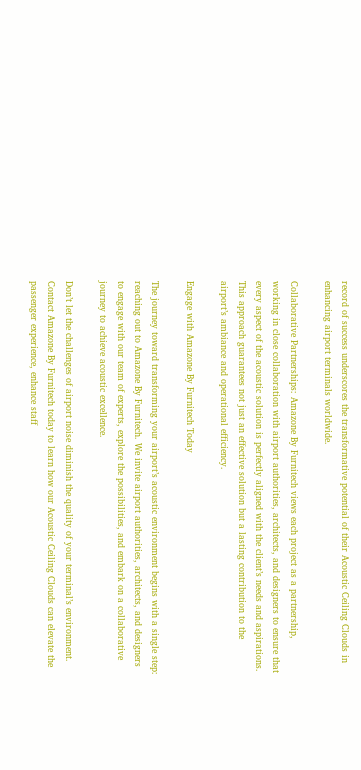record of success underscores the transformative potential of their Acoustic Ceiling Clouds in enhancing airport terminals worldwide.

Collaborative Partnerships: Amazone By Furnitech views each project as a partnership, working in close collaboration with airport authorities, architects, and designers to ensure that every aspect of the acoustic solution is perfectly aligned with the client’s needs and aspirations. This approach guarantees not just an effective solution but a lasting contribution to the airport’s ambiance and operational efficiency.

Engage with Amazone By Furnitech Today

The journey toward transforming your airport’s acoustic environment begins with a single step: reaching out to Amazone By Furnitech. We invite airport authorities, architects, and designers to engage with our team of experts, explore the possibilities, and embark on a collaborative journey to achieve acoustic excellence.

Don’t let the challenges of airport noise diminish the quality of your terminal’s environment. Contact Amazone By Furnitech today to learn how our Acoustic Ceiling Clouds can elevate the passenger experience, enhance staff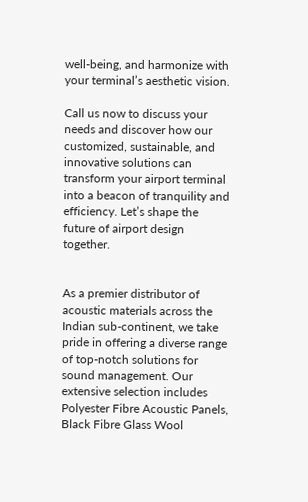well-being, and harmonize with your terminal’s aesthetic vision.

Call us now to discuss your needs and discover how our customized, sustainable, and innovative solutions can transform your airport terminal into a beacon of tranquility and efficiency. Let’s shape the future of airport design together.


As a premier distributor of acoustic materials across the Indian sub-continent, we take pride in offering a diverse range of top-notch solutions for sound management. Our extensive selection includes Polyester Fibre Acoustic Panels, Black Fibre Glass Wool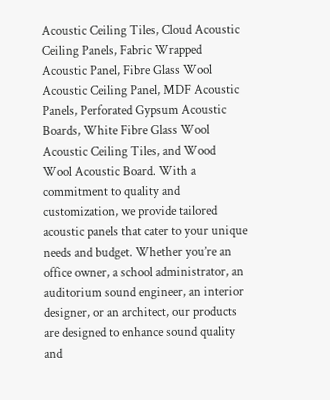Acoustic Ceiling Tiles, Cloud Acoustic Ceiling Panels, Fabric Wrapped Acoustic Panel, Fibre Glass Wool Acoustic Ceiling Panel, MDF Acoustic Panels, Perforated Gypsum Acoustic Boards, White Fibre Glass Wool Acoustic Ceiling Tiles, and Wood Wool Acoustic Board. With a commitment to quality and customization, we provide tailored acoustic panels that cater to your unique needs and budget. Whether you’re an office owner, a school administrator, an auditorium sound engineer, an interior designer, or an architect, our products are designed to enhance sound quality and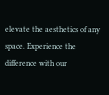elevate the aesthetics of any space. Experience the difference with our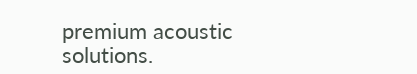premium acoustic solutions.